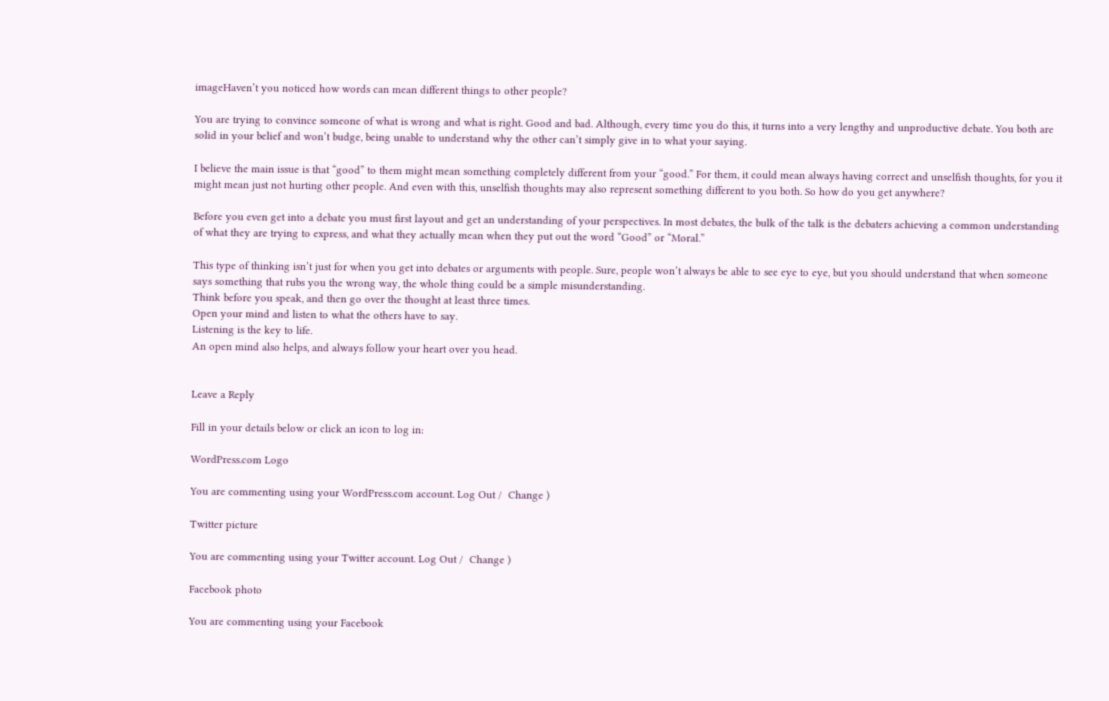imageHaven’t you noticed how words can mean different things to other people?

You are trying to convince someone of what is wrong and what is right. Good and bad. Although, every time you do this, it turns into a very lengthy and unproductive debate. You both are solid in your belief and won’t budge, being unable to understand why the other can’t simply give in to what your saying.

I believe the main issue is that “good” to them might mean something completely different from your “good.” For them, it could mean always having correct and unselfish thoughts, for you it might mean just not hurting other people. And even with this, unselfish thoughts may also represent something different to you both. So how do you get anywhere?

Before you even get into a debate you must first layout and get an understanding of your perspectives. In most debates, the bulk of the talk is the debaters achieving a common understanding of what they are trying to express, and what they actually mean when they put out the word “Good” or “Moral.”

This type of thinking isn’t just for when you get into debates or arguments with people. Sure, people won’t always be able to see eye to eye, but you should understand that when someone says something that rubs you the wrong way, the whole thing could be a simple misunderstanding.
Think before you speak, and then go over the thought at least three times.
Open your mind and listen to what the others have to say.
Listening is the key to life.
An open mind also helps, and always follow your heart over you head.


Leave a Reply

Fill in your details below or click an icon to log in:

WordPress.com Logo

You are commenting using your WordPress.com account. Log Out /  Change )

Twitter picture

You are commenting using your Twitter account. Log Out /  Change )

Facebook photo

You are commenting using your Facebook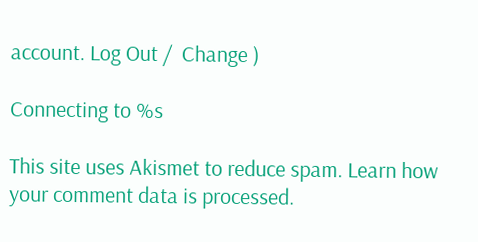account. Log Out /  Change )

Connecting to %s

This site uses Akismet to reduce spam. Learn how your comment data is processed.